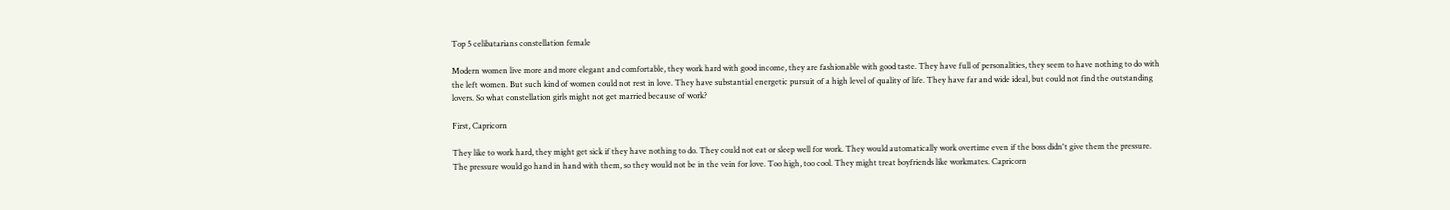Top 5 celibatarians constellation female

Modern women live more and more elegant and comfortable, they work hard with good income, they are fashionable with good taste. They have full of personalities, they seem to have nothing to do with the left women. But such kind of women could not rest in love. They have substantial energetic pursuit of a high level of quality of life. They have far and wide ideal, but could not find the outstanding lovers. So what constellation girls might not get married because of work?

First, Capricorn

They like to work hard, they might get sick if they have nothing to do. They could not eat or sleep well for work. They would automatically work overtime even if the boss didn't give them the pressure. The pressure would go hand in hand with them, so they would not be in the vein for love. Too high, too cool. They might treat boyfriends like workmates. Capricorn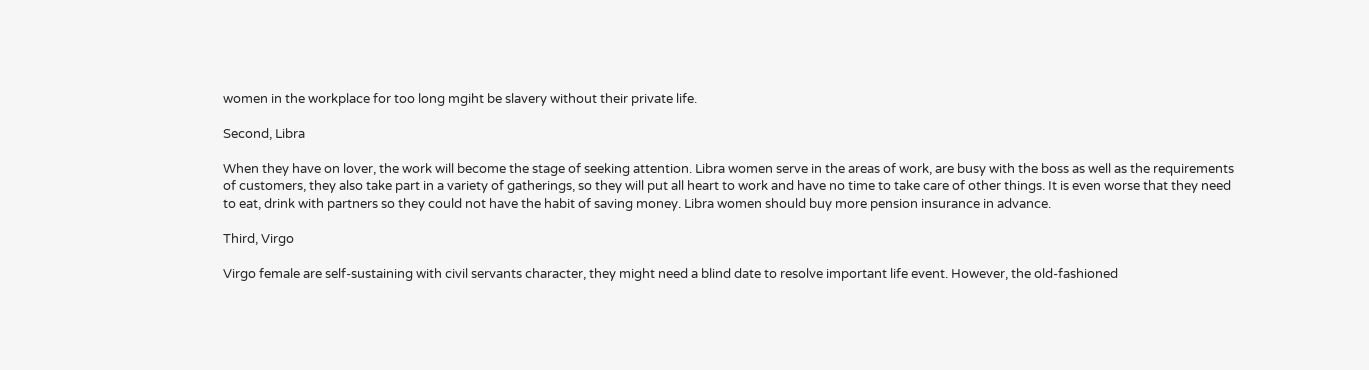women in the workplace for too long mgiht be slavery without their private life.

Second, Libra

When they have on lover, the work will become the stage of seeking attention. Libra women serve in the areas of work, are busy with the boss as well as the requirements of customers, they also take part in a variety of gatherings, so they will put all heart to work and have no time to take care of other things. It is even worse that they need to eat, drink with partners so they could not have the habit of saving money. Libra women should buy more pension insurance in advance.

Third, Virgo

Virgo female are self-sustaining with civil servants character, they might need a blind date to resolve important life event. However, the old-fashioned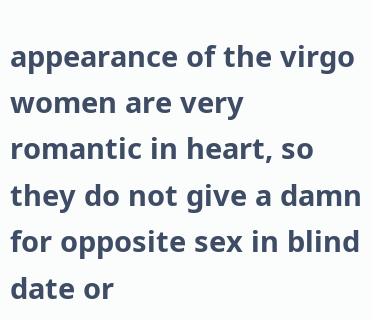appearance of the virgo women are very romantic in heart, so they do not give a damn for opposite sex in blind date or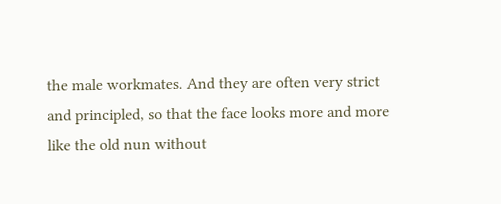the male workmates. And they are often very strict and principled, so that the face looks more and more like the old nun without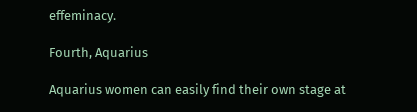effeminacy.

Fourth, Aquarius

Aquarius women can easily find their own stage at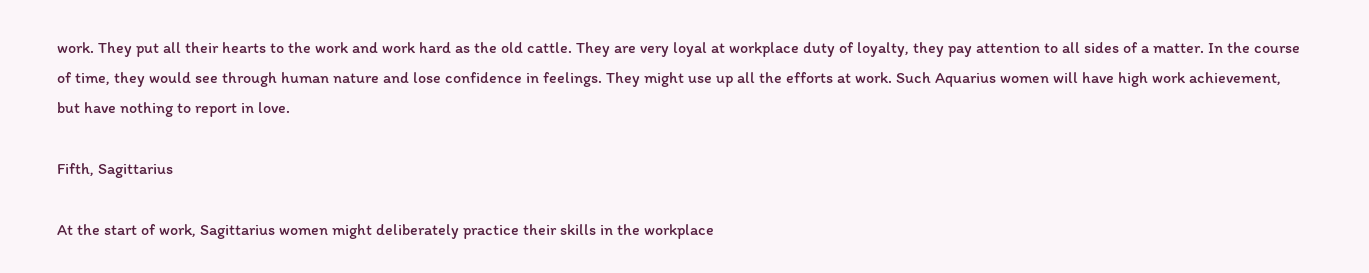work. They put all their hearts to the work and work hard as the old cattle. They are very loyal at workplace duty of loyalty, they pay attention to all sides of a matter. In the course of time, they would see through human nature and lose confidence in feelings. They might use up all the efforts at work. Such Aquarius women will have high work achievement, but have nothing to report in love.

Fifth, Sagittarius

At the start of work, Sagittarius women might deliberately practice their skills in the workplace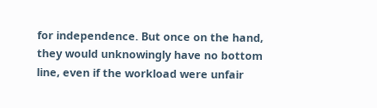for independence. But once on the hand, they would unknowingly have no bottom line, even if the workload were unfair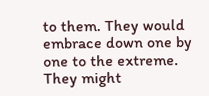to them. They would embrace down one by one to the extreme. They might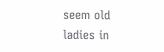seem old ladies in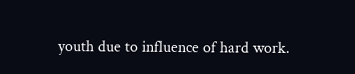youth due to influence of hard work.